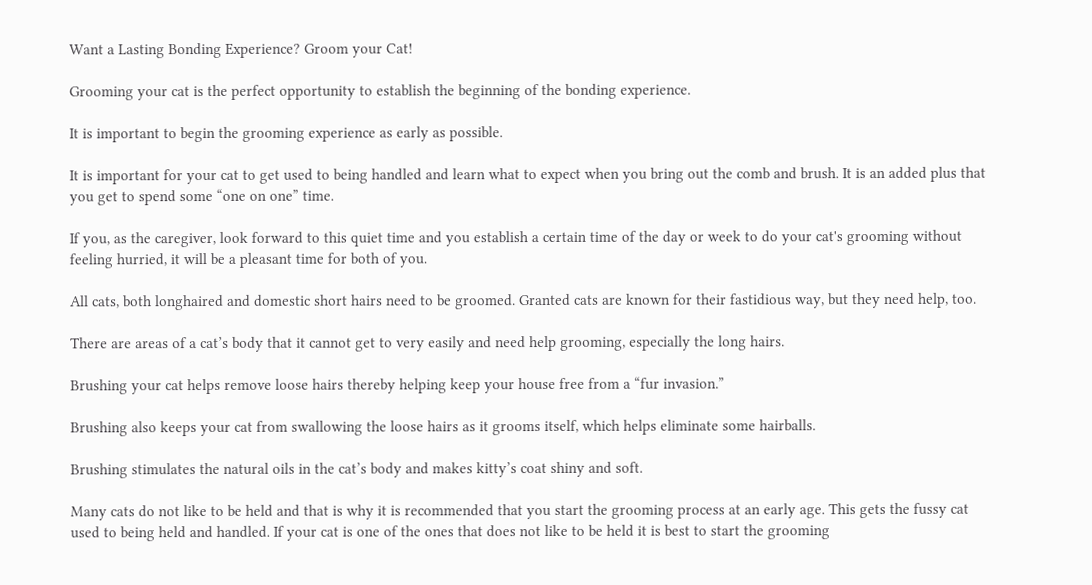Want a Lasting Bonding Experience? Groom your Cat!

Grooming your cat is the perfect opportunity to establish the beginning of the bonding experience.

It is important to begin the grooming experience as early as possible.

It is important for your cat to get used to being handled and learn what to expect when you bring out the comb and brush. It is an added plus that you get to spend some “one on one” time.

If you, as the caregiver, look forward to this quiet time and you establish a certain time of the day or week to do your cat's grooming without feeling hurried, it will be a pleasant time for both of you.

All cats, both longhaired and domestic short hairs need to be groomed. Granted cats are known for their fastidious way, but they need help, too.

There are areas of a cat’s body that it cannot get to very easily and need help grooming, especially the long hairs.

Brushing your cat helps remove loose hairs thereby helping keep your house free from a “fur invasion.”

Brushing also keeps your cat from swallowing the loose hairs as it grooms itself, which helps eliminate some hairballs.

Brushing stimulates the natural oils in the cat’s body and makes kitty’s coat shiny and soft.

Many cats do not like to be held and that is why it is recommended that you start the grooming process at an early age. This gets the fussy cat used to being held and handled. If your cat is one of the ones that does not like to be held it is best to start the grooming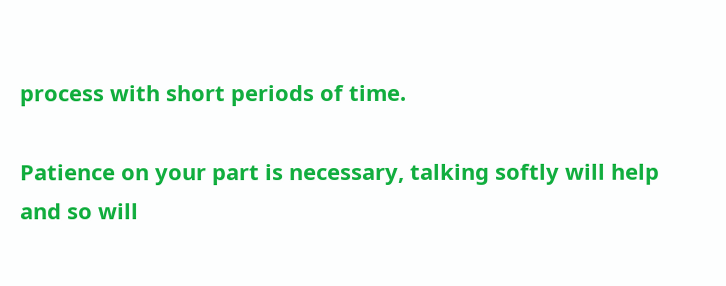process with short periods of time.

Patience on your part is necessary, talking softly will help and so will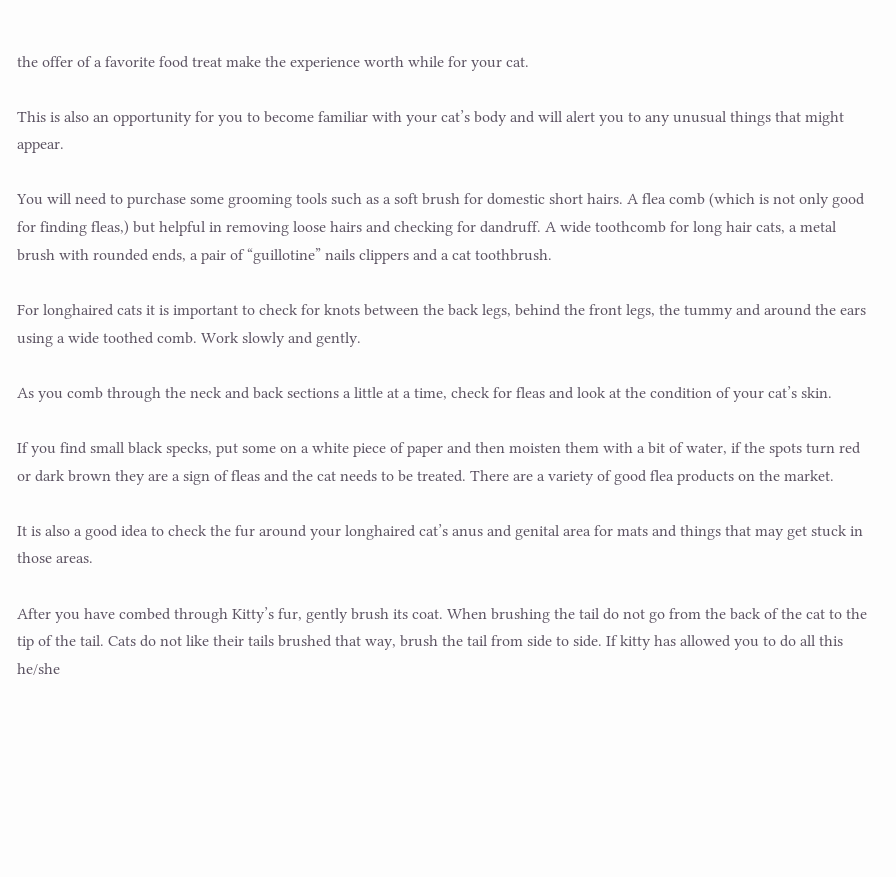the offer of a favorite food treat make the experience worth while for your cat.

This is also an opportunity for you to become familiar with your cat’s body and will alert you to any unusual things that might appear.

You will need to purchase some grooming tools such as a soft brush for domestic short hairs. A flea comb (which is not only good for finding fleas,) but helpful in removing loose hairs and checking for dandruff. A wide toothcomb for long hair cats, a metal brush with rounded ends, a pair of “guillotine” nails clippers and a cat toothbrush.

For longhaired cats it is important to check for knots between the back legs, behind the front legs, the tummy and around the ears using a wide toothed comb. Work slowly and gently.

As you comb through the neck and back sections a little at a time, check for fleas and look at the condition of your cat’s skin.

If you find small black specks, put some on a white piece of paper and then moisten them with a bit of water, if the spots turn red or dark brown they are a sign of fleas and the cat needs to be treated. There are a variety of good flea products on the market.

It is also a good idea to check the fur around your longhaired cat’s anus and genital area for mats and things that may get stuck in those areas.

After you have combed through Kitty’s fur, gently brush its coat. When brushing the tail do not go from the back of the cat to the tip of the tail. Cats do not like their tails brushed that way, brush the tail from side to side. If kitty has allowed you to do all this he/she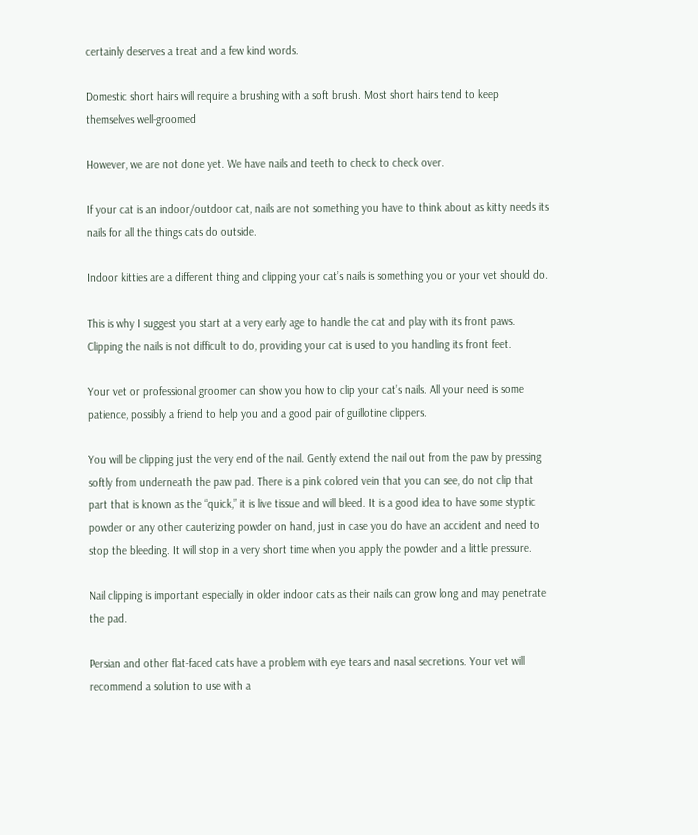certainly deserves a treat and a few kind words.

Domestic short hairs will require a brushing with a soft brush. Most short hairs tend to keep themselves well-groomed

However, we are not done yet. We have nails and teeth to check to check over.

If your cat is an indoor/outdoor cat, nails are not something you have to think about as kitty needs its nails for all the things cats do outside.

Indoor kitties are a different thing and clipping your cat’s nails is something you or your vet should do.

This is why I suggest you start at a very early age to handle the cat and play with its front paws. Clipping the nails is not difficult to do, providing your cat is used to you handling its front feet.

Your vet or professional groomer can show you how to clip your cat’s nails. All your need is some patience, possibly a friend to help you and a good pair of guillotine clippers.

You will be clipping just the very end of the nail. Gently extend the nail out from the paw by pressing softly from underneath the paw pad. There is a pink colored vein that you can see, do not clip that part that is known as the “quick,” it is live tissue and will bleed. It is a good idea to have some styptic powder or any other cauterizing powder on hand, just in case you do have an accident and need to stop the bleeding. It will stop in a very short time when you apply the powder and a little pressure.

Nail clipping is important especially in older indoor cats as their nails can grow long and may penetrate the pad.

Persian and other flat-faced cats have a problem with eye tears and nasal secretions. Your vet will recommend a solution to use with a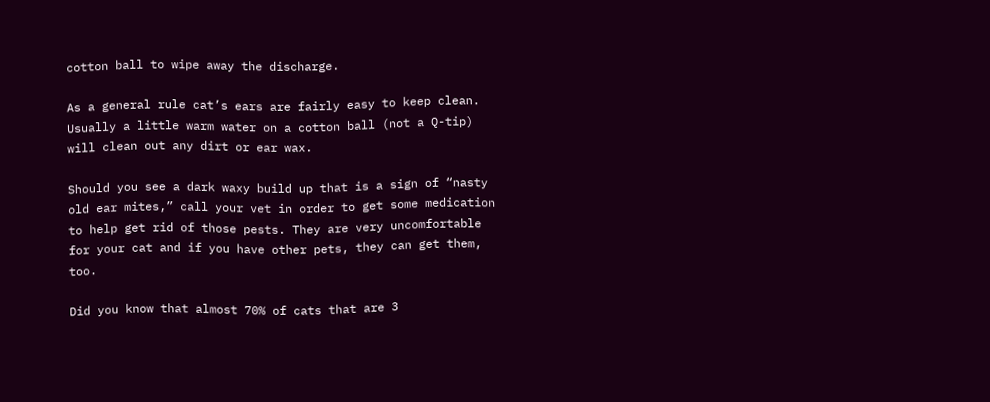cotton ball to wipe away the discharge.

As a general rule cat’s ears are fairly easy to keep clean. Usually a little warm water on a cotton ball (not a Q-tip) will clean out any dirt or ear wax.

Should you see a dark waxy build up that is a sign of “nasty old ear mites,” call your vet in order to get some medication to help get rid of those pests. They are very uncomfortable for your cat and if you have other pets, they can get them, too.

Did you know that almost 70% of cats that are 3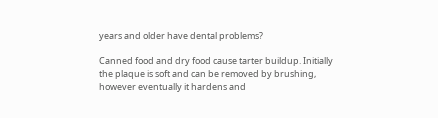years and older have dental problems?

Canned food and dry food cause tarter buildup. Initially the plaque is soft and can be removed by brushing, however eventually it hardens and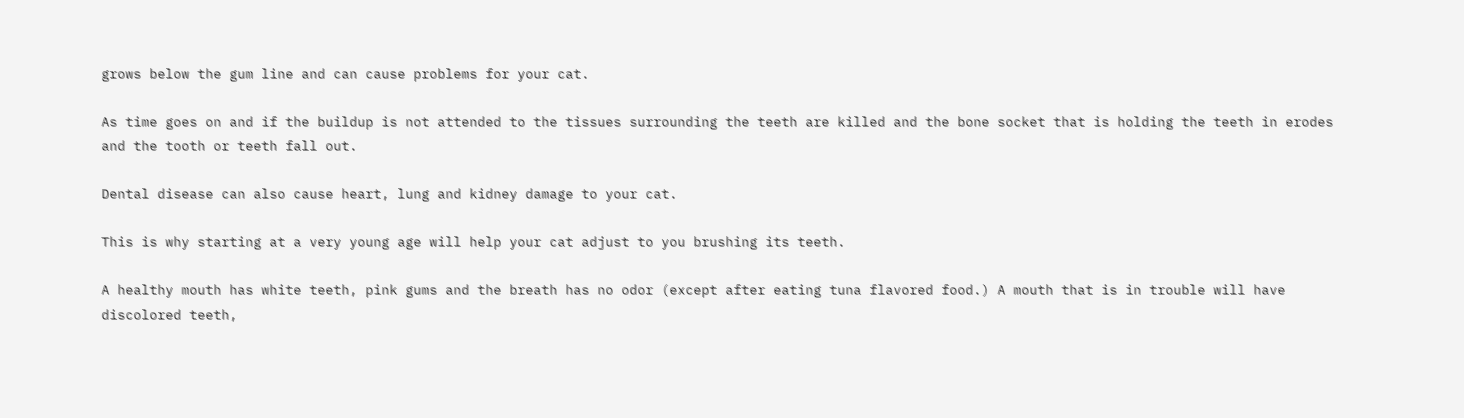grows below the gum line and can cause problems for your cat.

As time goes on and if the buildup is not attended to the tissues surrounding the teeth are killed and the bone socket that is holding the teeth in erodes and the tooth or teeth fall out.

Dental disease can also cause heart, lung and kidney damage to your cat.

This is why starting at a very young age will help your cat adjust to you brushing its teeth.

A healthy mouth has white teeth, pink gums and the breath has no odor (except after eating tuna flavored food.) A mouth that is in trouble will have discolored teeth,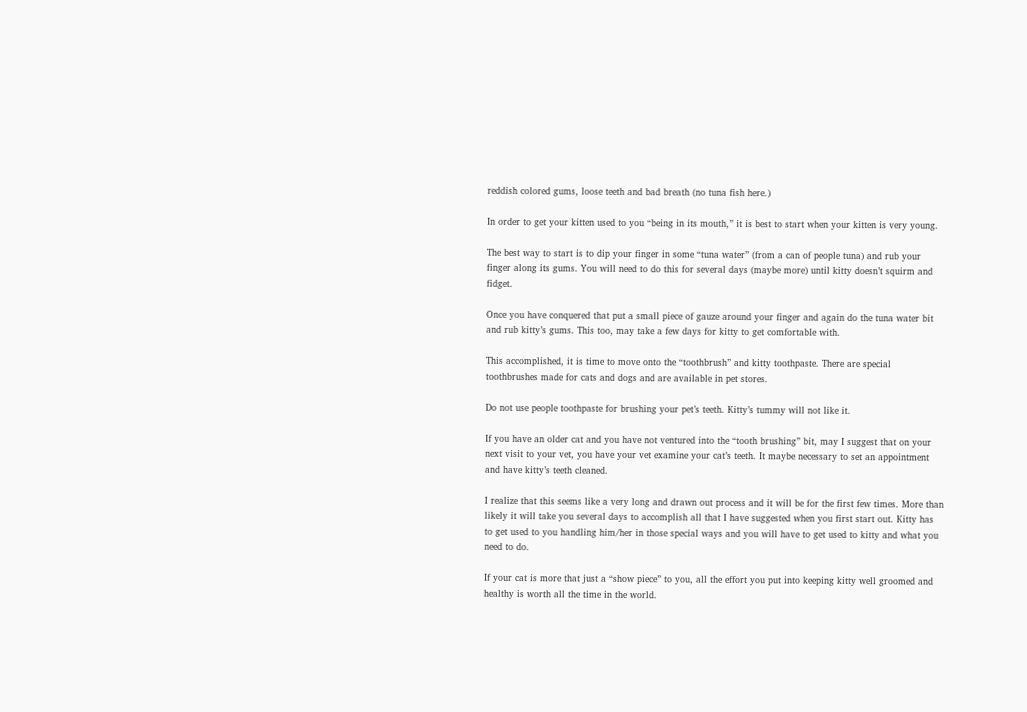reddish colored gums, loose teeth and bad breath (no tuna fish here.)

In order to get your kitten used to you “being in its mouth,” it is best to start when your kitten is very young.

The best way to start is to dip your finger in some “tuna water” (from a can of people tuna) and rub your finger along its gums. You will need to do this for several days (maybe more) until kitty doesn’t squirm and fidget.

Once you have conquered that put a small piece of gauze around your finger and again do the tuna water bit and rub kitty’s gums. This too, may take a few days for kitty to get comfortable with.

This accomplished, it is time to move onto the “toothbrush” and kitty toothpaste. There are special toothbrushes made for cats and dogs and are available in pet stores.

Do not use people toothpaste for brushing your pet’s teeth. Kitty’s tummy will not like it.

If you have an older cat and you have not ventured into the “tooth brushing” bit, may I suggest that on your next visit to your vet, you have your vet examine your cat’s teeth. It maybe necessary to set an appointment and have kitty’s teeth cleaned.

I realize that this seems like a very long and drawn out process and it will be for the first few times. More than likely it will take you several days to accomplish all that I have suggested when you first start out. Kitty has to get used to you handling him/her in those special ways and you will have to get used to kitty and what you need to do.

If your cat is more that just a “show piece” to you, all the effort you put into keeping kitty well groomed and healthy is worth all the time in the world.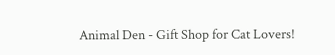Animal Den - Gift Shop for Cat Lovers!